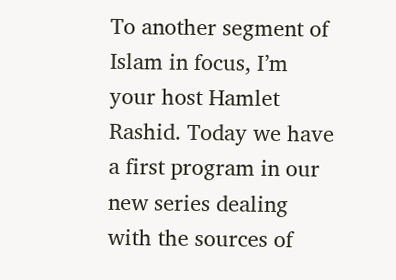To another segment of Islam in focus, I’m your host Hamlet Rashid. Today we have a first program in our new series dealing with the sources of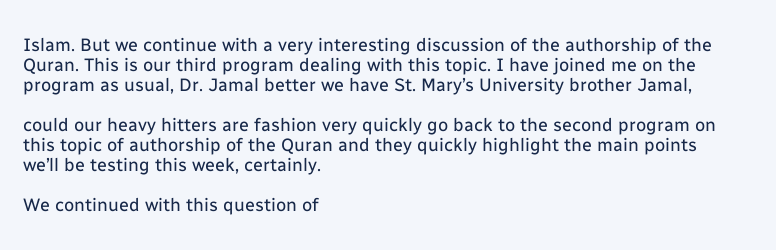Islam. But we continue with a very interesting discussion of the authorship of the Quran. This is our third program dealing with this topic. I have joined me on the program as usual, Dr. Jamal better we have St. Mary’s University brother Jamal,

could our heavy hitters are fashion very quickly go back to the second program on this topic of authorship of the Quran and they quickly highlight the main points we’ll be testing this week, certainly.

We continued with this question of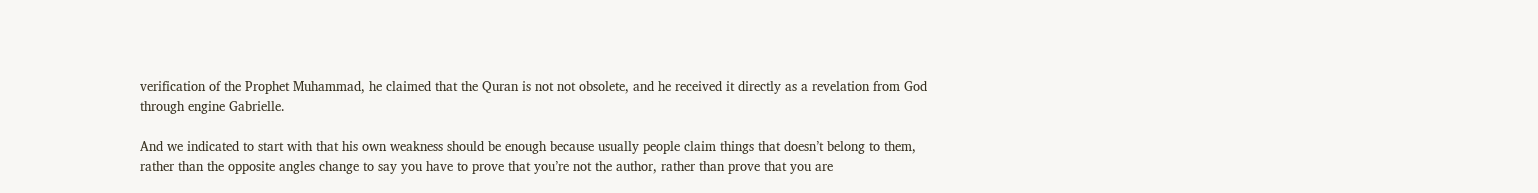verification of the Prophet Muhammad, he claimed that the Quran is not not obsolete, and he received it directly as a revelation from God through engine Gabrielle.

And we indicated to start with that his own weakness should be enough because usually people claim things that doesn’t belong to them, rather than the opposite angles change to say you have to prove that you’re not the author, rather than prove that you are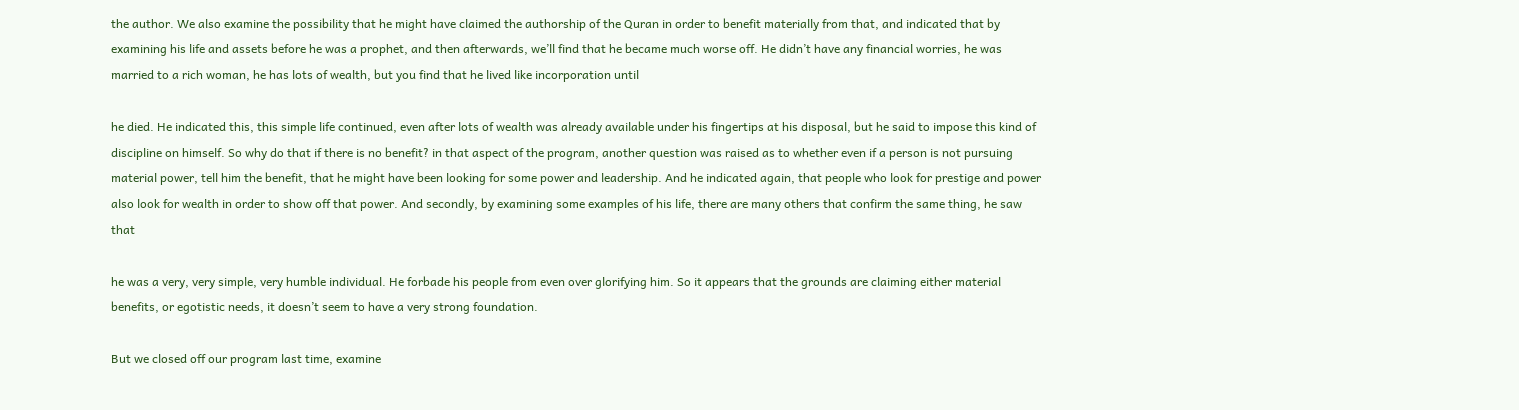the author. We also examine the possibility that he might have claimed the authorship of the Quran in order to benefit materially from that, and indicated that by examining his life and assets before he was a prophet, and then afterwards, we’ll find that he became much worse off. He didn’t have any financial worries, he was married to a rich woman, he has lots of wealth, but you find that he lived like incorporation until

he died. He indicated this, this simple life continued, even after lots of wealth was already available under his fingertips at his disposal, but he said to impose this kind of discipline on himself. So why do that if there is no benefit? in that aspect of the program, another question was raised as to whether even if a person is not pursuing material power, tell him the benefit, that he might have been looking for some power and leadership. And he indicated again, that people who look for prestige and power also look for wealth in order to show off that power. And secondly, by examining some examples of his life, there are many others that confirm the same thing, he saw that

he was a very, very simple, very humble individual. He forbade his people from even over glorifying him. So it appears that the grounds are claiming either material benefits, or egotistic needs, it doesn’t seem to have a very strong foundation.

But we closed off our program last time, examine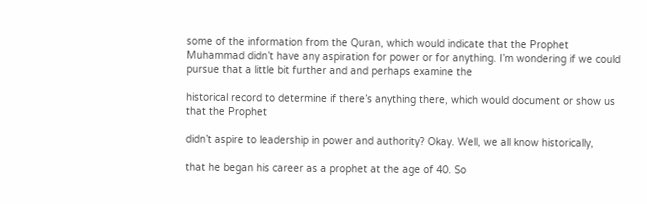some of the information from the Quran, which would indicate that the Prophet Muhammad didn’t have any aspiration for power or for anything. I’m wondering if we could pursue that a little bit further and and perhaps examine the

historical record to determine if there’s anything there, which would document or show us that the Prophet

didn’t aspire to leadership in power and authority? Okay. Well, we all know historically,

that he began his career as a prophet at the age of 40. So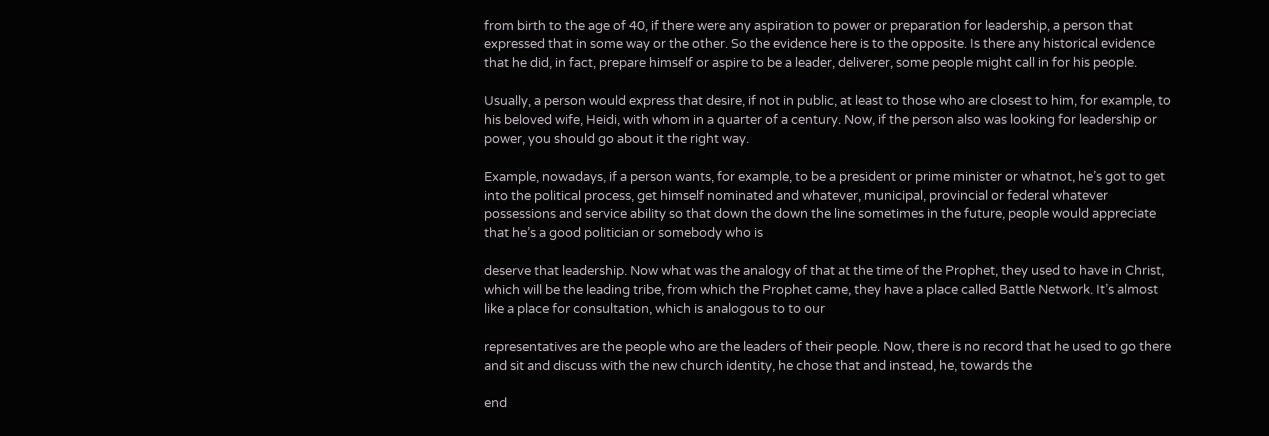from birth to the age of 40, if there were any aspiration to power or preparation for leadership, a person that expressed that in some way or the other. So the evidence here is to the opposite. Is there any historical evidence that he did, in fact, prepare himself or aspire to be a leader, deliverer, some people might call in for his people.

Usually, a person would express that desire, if not in public, at least to those who are closest to him, for example, to his beloved wife, Heidi, with whom in a quarter of a century. Now, if the person also was looking for leadership or power, you should go about it the right way.

Example, nowadays, if a person wants, for example, to be a president or prime minister or whatnot, he’s got to get into the political process, get himself nominated and whatever, municipal, provincial or federal whatever possessions and service ability so that down the down the line sometimes in the future, people would appreciate that he’s a good politician or somebody who is

deserve that leadership. Now what was the analogy of that at the time of the Prophet, they used to have in Christ, which will be the leading tribe, from which the Prophet came, they have a place called Battle Network. It’s almost like a place for consultation, which is analogous to to our

representatives are the people who are the leaders of their people. Now, there is no record that he used to go there and sit and discuss with the new church identity, he chose that and instead, he, towards the

end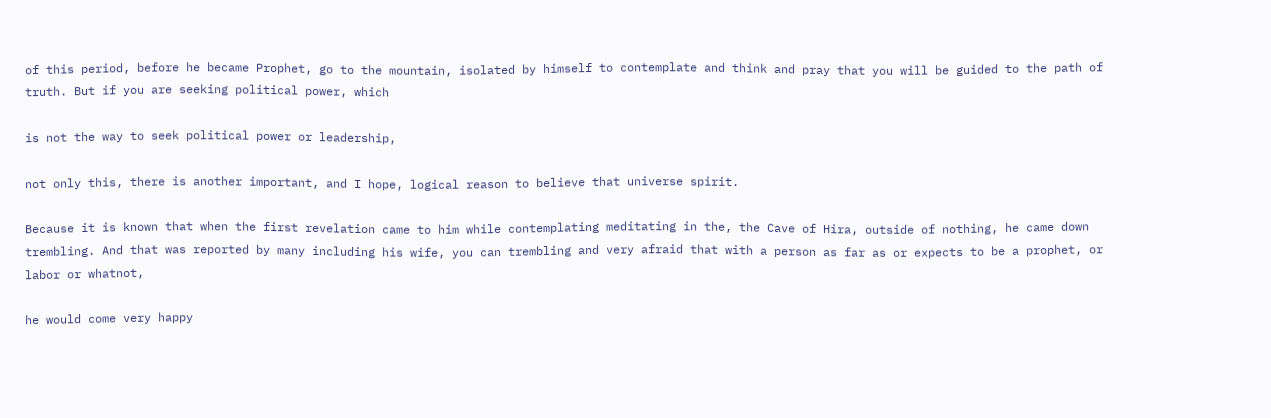of this period, before he became Prophet, go to the mountain, isolated by himself to contemplate and think and pray that you will be guided to the path of truth. But if you are seeking political power, which

is not the way to seek political power or leadership,

not only this, there is another important, and I hope, logical reason to believe that universe spirit.

Because it is known that when the first revelation came to him while contemplating meditating in the, the Cave of Hira, outside of nothing, he came down trembling. And that was reported by many including his wife, you can trembling and very afraid that with a person as far as or expects to be a prophet, or labor or whatnot,

he would come very happy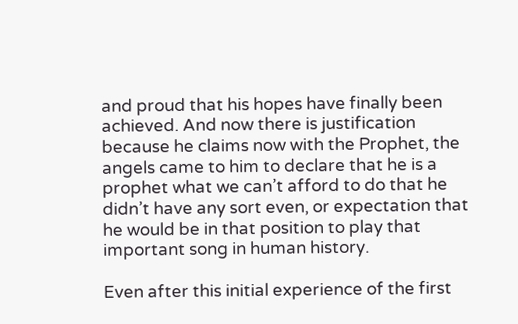and proud that his hopes have finally been achieved. And now there is justification because he claims now with the Prophet, the angels came to him to declare that he is a prophet what we can’t afford to do that he didn’t have any sort even, or expectation that he would be in that position to play that important song in human history.

Even after this initial experience of the first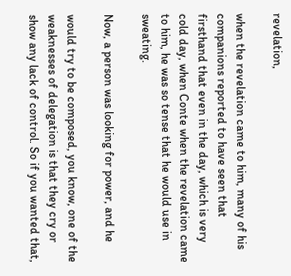revelation,

when the revelation came to him, many of his companions reported to have seen that firsthand that even in the day, which is very cold day, when Conte when the revelation came to him, he was so tense that he would use in sweating.

Now, a person was looking for power, and he

would try to be composed, you know, one of the weaknesses of delegation is that they cry or show any lack of control. So if you wanted that,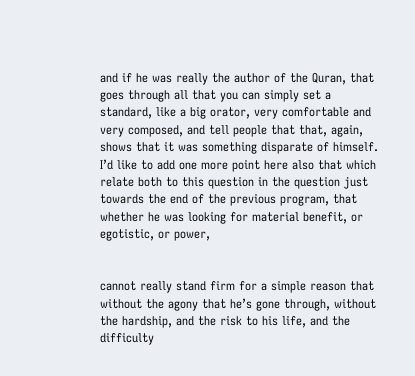and if he was really the author of the Quran, that goes through all that you can simply set a standard, like a big orator, very comfortable and very composed, and tell people that that, again, shows that it was something disparate of himself. I’d like to add one more point here also that which relate both to this question in the question just towards the end of the previous program, that whether he was looking for material benefit, or egotistic, or power,


cannot really stand firm for a simple reason that without the agony that he’s gone through, without the hardship, and the risk to his life, and the difficulty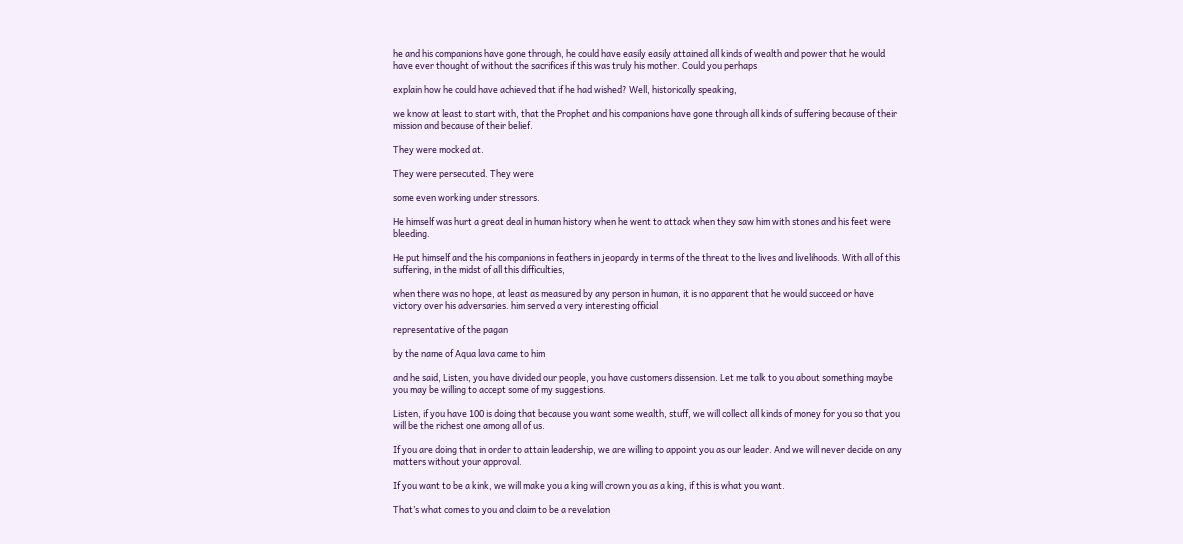he and his companions have gone through, he could have easily easily attained all kinds of wealth and power that he would have ever thought of without the sacrifices if this was truly his mother. Could you perhaps

explain how he could have achieved that if he had wished? Well, historically speaking,

we know at least to start with, that the Prophet and his companions have gone through all kinds of suffering because of their mission and because of their belief.

They were mocked at.

They were persecuted. They were

some even working under stressors.

He himself was hurt a great deal in human history when he went to attack when they saw him with stones and his feet were bleeding.

He put himself and the his companions in feathers in jeopardy in terms of the threat to the lives and livelihoods. With all of this suffering, in the midst of all this difficulties,

when there was no hope, at least as measured by any person in human, it is no apparent that he would succeed or have victory over his adversaries. him served a very interesting official

representative of the pagan

by the name of Aqua lava came to him

and he said, Listen, you have divided our people, you have customers dissension. Let me talk to you about something maybe you may be willing to accept some of my suggestions.

Listen, if you have 100 is doing that because you want some wealth, stuff, we will collect all kinds of money for you so that you will be the richest one among all of us.

If you are doing that in order to attain leadership, we are willing to appoint you as our leader. And we will never decide on any matters without your approval.

If you want to be a kink, we will make you a king will crown you as a king, if this is what you want.

That’s what comes to you and claim to be a revelation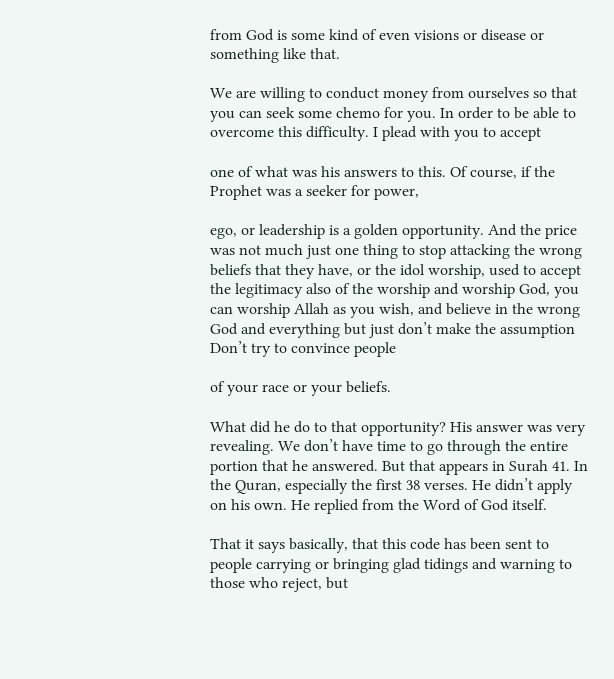from God is some kind of even visions or disease or something like that.

We are willing to conduct money from ourselves so that you can seek some chemo for you. In order to be able to overcome this difficulty. I plead with you to accept

one of what was his answers to this. Of course, if the Prophet was a seeker for power,

ego, or leadership is a golden opportunity. And the price was not much just one thing to stop attacking the wrong beliefs that they have, or the idol worship, used to accept the legitimacy also of the worship and worship God, you can worship Allah as you wish, and believe in the wrong God and everything but just don’t make the assumption Don’t try to convince people

of your race or your beliefs.

What did he do to that opportunity? His answer was very revealing. We don’t have time to go through the entire portion that he answered. But that appears in Surah 41. In the Quran, especially the first 38 verses. He didn’t apply on his own. He replied from the Word of God itself.

That it says basically, that this code has been sent to people carrying or bringing glad tidings and warning to those who reject, but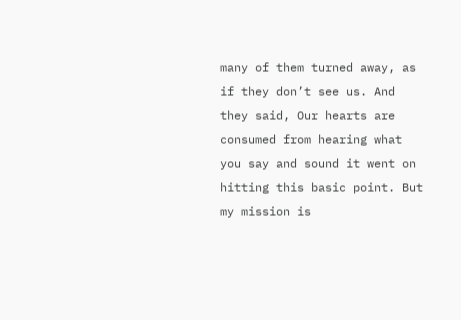many of them turned away, as if they don’t see us. And they said, Our hearts are consumed from hearing what you say and sound it went on hitting this basic point. But my mission is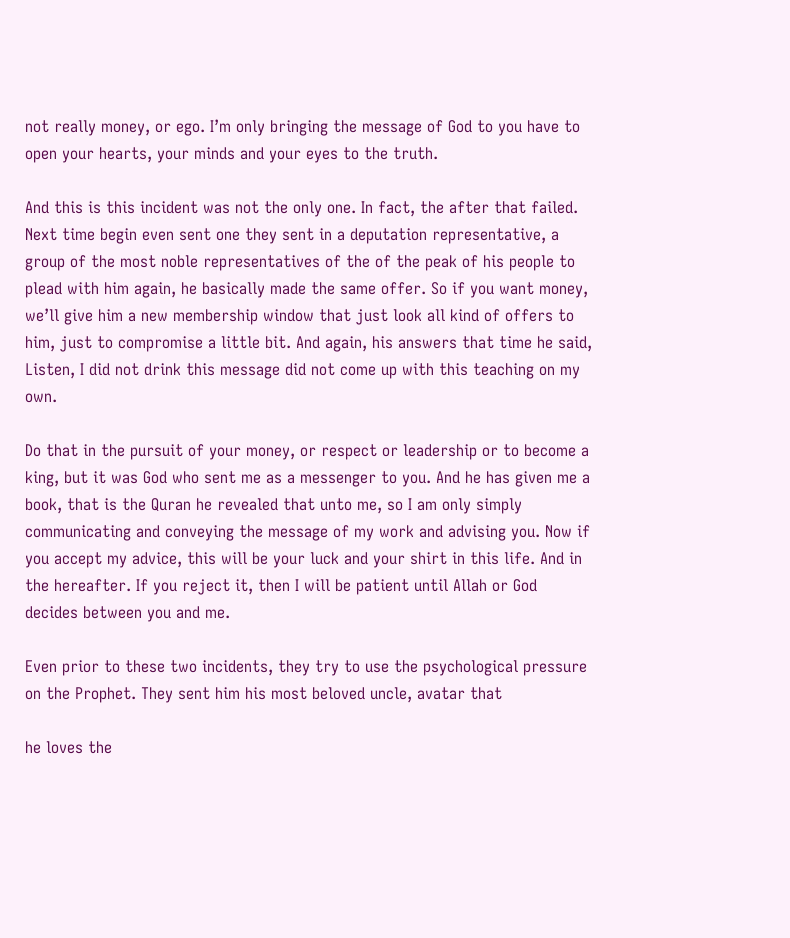not really money, or ego. I’m only bringing the message of God to you have to open your hearts, your minds and your eyes to the truth.

And this is this incident was not the only one. In fact, the after that failed. Next time begin even sent one they sent in a deputation representative, a group of the most noble representatives of the of the peak of his people to plead with him again, he basically made the same offer. So if you want money, we’ll give him a new membership window that just look all kind of offers to him, just to compromise a little bit. And again, his answers that time he said, Listen, I did not drink this message did not come up with this teaching on my own.

Do that in the pursuit of your money, or respect or leadership or to become a king, but it was God who sent me as a messenger to you. And he has given me a book, that is the Quran he revealed that unto me, so I am only simply communicating and conveying the message of my work and advising you. Now if you accept my advice, this will be your luck and your shirt in this life. And in the hereafter. If you reject it, then I will be patient until Allah or God decides between you and me.

Even prior to these two incidents, they try to use the psychological pressure on the Prophet. They sent him his most beloved uncle, avatar that

he loves the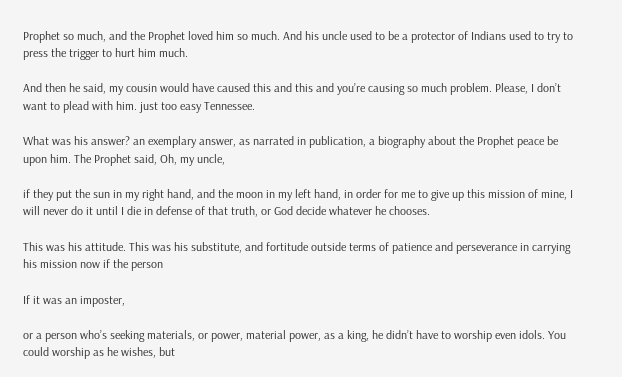Prophet so much, and the Prophet loved him so much. And his uncle used to be a protector of Indians used to try to press the trigger to hurt him much.

And then he said, my cousin would have caused this and this and you’re causing so much problem. Please, I don’t want to plead with him. just too easy Tennessee.

What was his answer? an exemplary answer, as narrated in publication, a biography about the Prophet peace be upon him. The Prophet said, Oh, my uncle,

if they put the sun in my right hand, and the moon in my left hand, in order for me to give up this mission of mine, I will never do it until I die in defense of that truth, or God decide whatever he chooses.

This was his attitude. This was his substitute, and fortitude outside terms of patience and perseverance in carrying his mission now if the person

If it was an imposter,

or a person who’s seeking materials, or power, material power, as a king, he didn’t have to worship even idols. You could worship as he wishes, but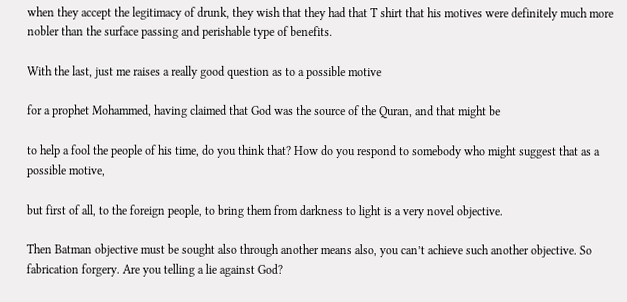when they accept the legitimacy of drunk, they wish that they had that T shirt that his motives were definitely much more nobler than the surface passing and perishable type of benefits.

With the last, just me raises a really good question as to a possible motive

for a prophet Mohammed, having claimed that God was the source of the Quran, and that might be

to help a fool the people of his time, do you think that? How do you respond to somebody who might suggest that as a possible motive,

but first of all, to the foreign people, to bring them from darkness to light is a very novel objective.

Then Batman objective must be sought also through another means also, you can’t achieve such another objective. So fabrication forgery. Are you telling a lie against God?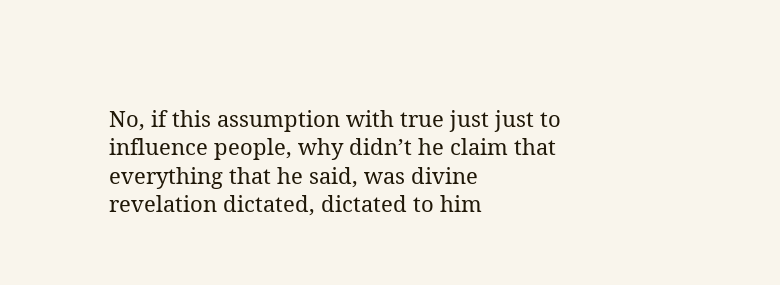No, if this assumption with true just just to influence people, why didn’t he claim that everything that he said, was divine revelation dictated, dictated to him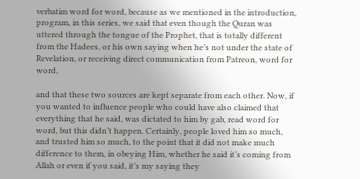verbatim word for word, because as we mentioned in the introduction, program, in this series, we said that even though the Quran was uttered through the tongue of the Prophet, that is totally different from the Hadees, or his own saying when he’s not under the state of Revelation, or receiving direct communication from Patreon, word for word,

and that these two sources are kept separate from each other. Now, if you wanted to influence people who could have also claimed that everything that he said, was dictated to him by gab, read word for word, but this didn’t happen. Certainly, people loved him so much, and trusted him so much, to the point that it did not make much difference to them, in obeying Him, whether he said it’s coming from Allah or even if you said, it’s my saying they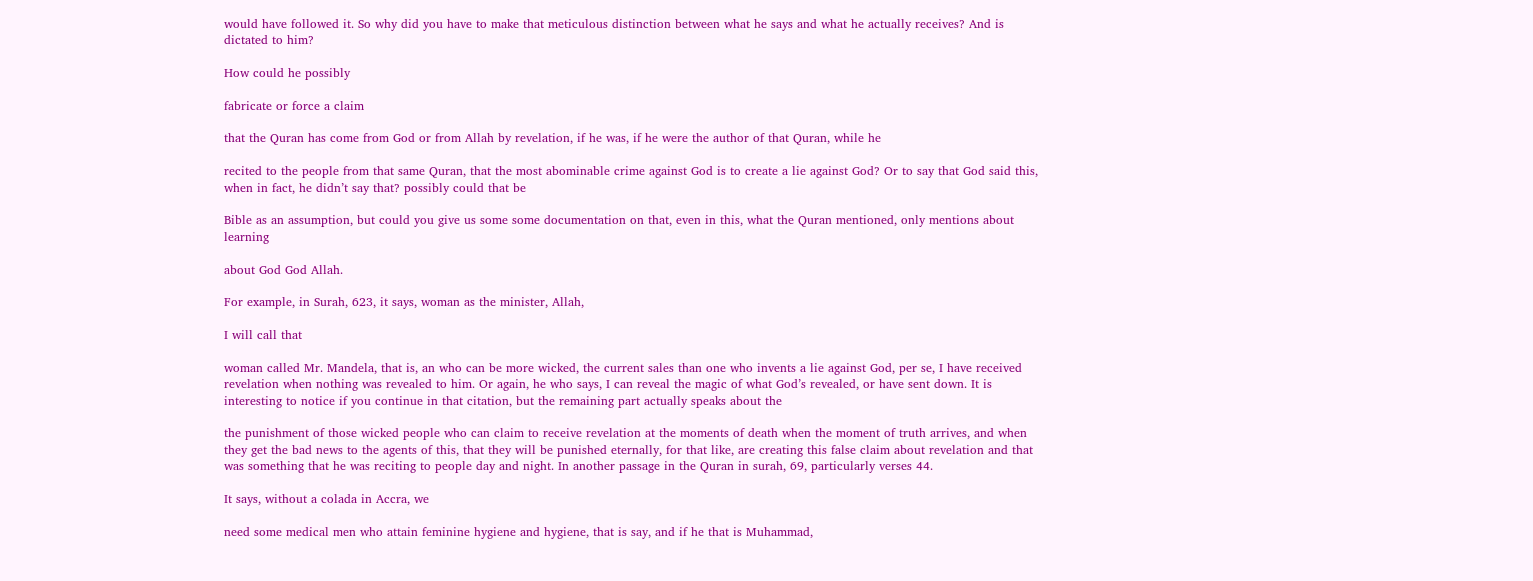would have followed it. So why did you have to make that meticulous distinction between what he says and what he actually receives? And is dictated to him?

How could he possibly

fabricate or force a claim

that the Quran has come from God or from Allah by revelation, if he was, if he were the author of that Quran, while he

recited to the people from that same Quran, that the most abominable crime against God is to create a lie against God? Or to say that God said this, when in fact, he didn’t say that? possibly could that be

Bible as an assumption, but could you give us some some documentation on that, even in this, what the Quran mentioned, only mentions about learning

about God God Allah.

For example, in Surah, 623, it says, woman as the minister, Allah,

I will call that

woman called Mr. Mandela, that is, an who can be more wicked, the current sales than one who invents a lie against God, per se, I have received revelation when nothing was revealed to him. Or again, he who says, I can reveal the magic of what God’s revealed, or have sent down. It is interesting to notice if you continue in that citation, but the remaining part actually speaks about the

the punishment of those wicked people who can claim to receive revelation at the moments of death when the moment of truth arrives, and when they get the bad news to the agents of this, that they will be punished eternally, for that like, are creating this false claim about revelation and that was something that he was reciting to people day and night. In another passage in the Quran in surah, 69, particularly verses 44.

It says, without a colada in Accra, we

need some medical men who attain feminine hygiene and hygiene, that is say, and if he that is Muhammad,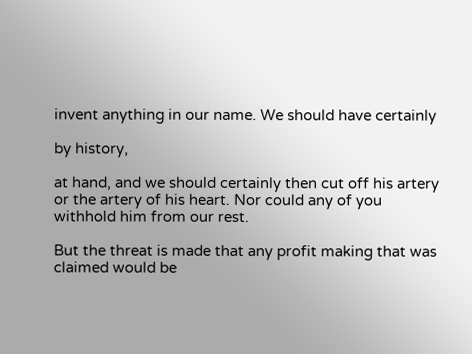invent anything in our name. We should have certainly

by history,

at hand, and we should certainly then cut off his artery or the artery of his heart. Nor could any of you withhold him from our rest.

But the threat is made that any profit making that was claimed would be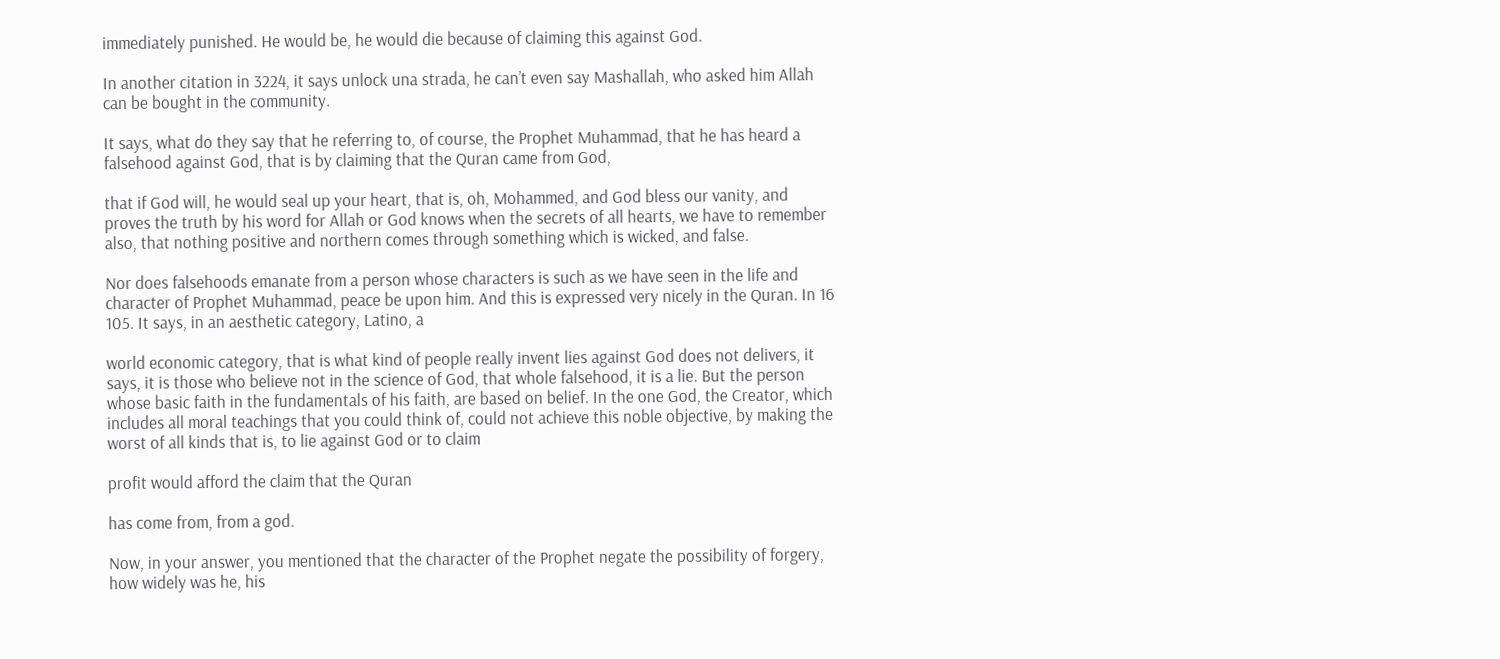immediately punished. He would be, he would die because of claiming this against God.

In another citation in 3224, it says unlock una strada, he can’t even say Mashallah, who asked him Allah can be bought in the community.

It says, what do they say that he referring to, of course, the Prophet Muhammad, that he has heard a falsehood against God, that is by claiming that the Quran came from God,

that if God will, he would seal up your heart, that is, oh, Mohammed, and God bless our vanity, and proves the truth by his word for Allah or God knows when the secrets of all hearts, we have to remember also, that nothing positive and northern comes through something which is wicked, and false.

Nor does falsehoods emanate from a person whose characters is such as we have seen in the life and character of Prophet Muhammad, peace be upon him. And this is expressed very nicely in the Quran. In 16 105. It says, in an aesthetic category, Latino, a

world economic category, that is what kind of people really invent lies against God does not delivers, it says, it is those who believe not in the science of God, that whole falsehood, it is a lie. But the person whose basic faith in the fundamentals of his faith, are based on belief. In the one God, the Creator, which includes all moral teachings that you could think of, could not achieve this noble objective, by making the worst of all kinds that is, to lie against God or to claim

profit would afford the claim that the Quran

has come from, from a god.

Now, in your answer, you mentioned that the character of the Prophet negate the possibility of forgery, how widely was he, his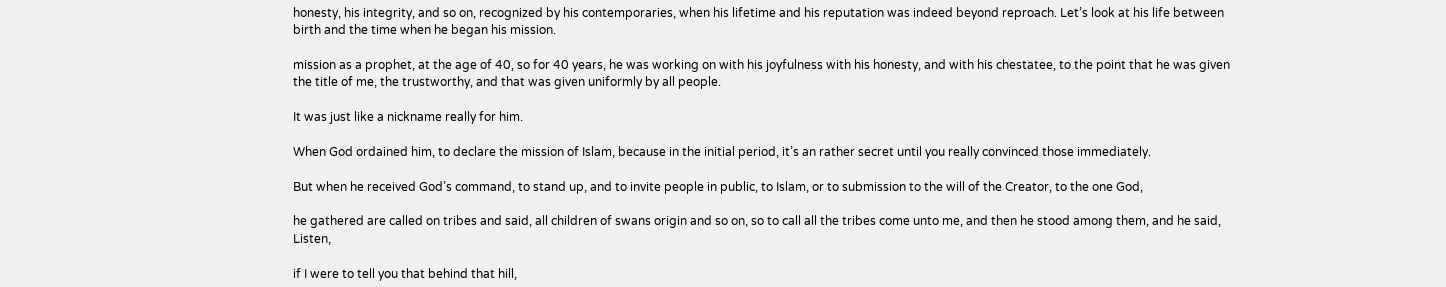honesty, his integrity, and so on, recognized by his contemporaries, when his lifetime and his reputation was indeed beyond reproach. Let’s look at his life between birth and the time when he began his mission.

mission as a prophet, at the age of 40, so for 40 years, he was working on with his joyfulness with his honesty, and with his chestatee, to the point that he was given the title of me, the trustworthy, and that was given uniformly by all people.

It was just like a nickname really for him.

When God ordained him, to declare the mission of Islam, because in the initial period, it’s an rather secret until you really convinced those immediately.

But when he received God’s command, to stand up, and to invite people in public, to Islam, or to submission to the will of the Creator, to the one God,

he gathered are called on tribes and said, all children of swans origin and so on, so to call all the tribes come unto me, and then he stood among them, and he said, Listen,

if I were to tell you that behind that hill,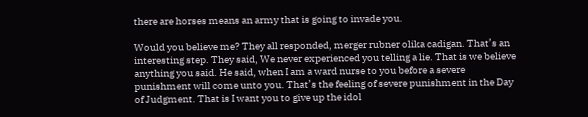there are horses means an army that is going to invade you.

Would you believe me? They all responded, merger rubner olika cadigan. That’s an interesting step. They said, We never experienced you telling a lie. That is we believe anything you said. He said, when I am a ward nurse to you before a severe punishment will come unto you. That’s the feeling of severe punishment in the Day of Judgment. That is I want you to give up the idol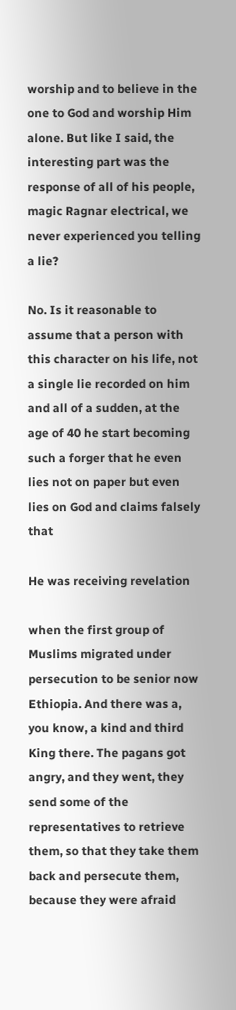worship and to believe in the one to God and worship Him alone. But like I said, the interesting part was the response of all of his people, magic Ragnar electrical, we never experienced you telling a lie?

No. Is it reasonable to assume that a person with this character on his life, not a single lie recorded on him and all of a sudden, at the age of 40 he start becoming such a forger that he even lies not on paper but even lies on God and claims falsely that

He was receiving revelation

when the first group of Muslims migrated under persecution to be senior now Ethiopia. And there was a, you know, a kind and third King there. The pagans got angry, and they went, they send some of the representatives to retrieve them, so that they take them back and persecute them, because they were afraid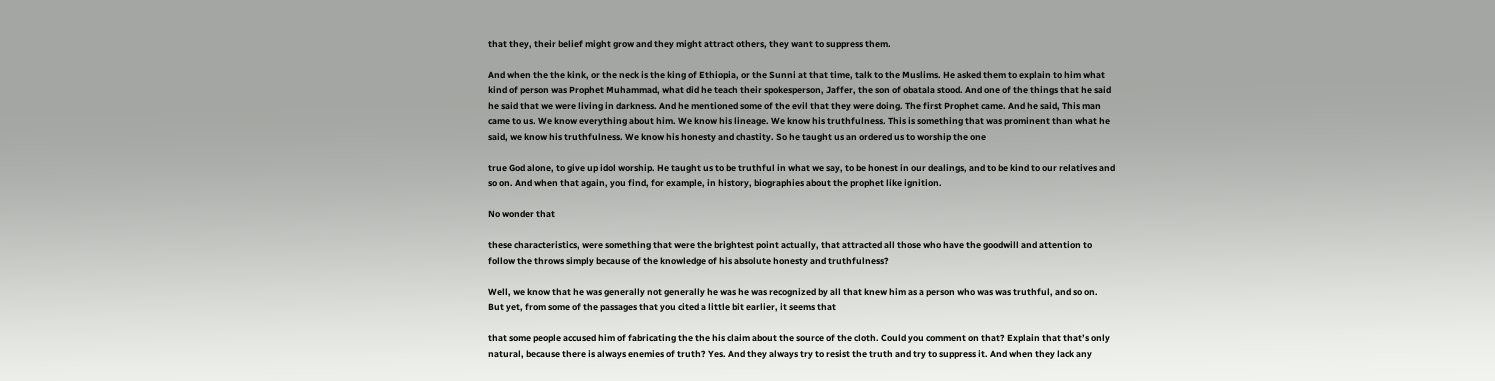that they, their belief might grow and they might attract others, they want to suppress them.

And when the the kink, or the neck is the king of Ethiopia, or the Sunni at that time, talk to the Muslims. He asked them to explain to him what kind of person was Prophet Muhammad, what did he teach their spokesperson, Jaffer, the son of obatala stood. And one of the things that he said he said that we were living in darkness. And he mentioned some of the evil that they were doing. The first Prophet came. And he said, This man came to us. We know everything about him. We know his lineage. We know his truthfulness. This is something that was prominent than what he said, we know his truthfulness. We know his honesty and chastity. So he taught us an ordered us to worship the one

true God alone, to give up idol worship. He taught us to be truthful in what we say, to be honest in our dealings, and to be kind to our relatives and so on. And when that again, you find, for example, in history, biographies about the prophet like ignition.

No wonder that

these characteristics, were something that were the brightest point actually, that attracted all those who have the goodwill and attention to follow the throws simply because of the knowledge of his absolute honesty and truthfulness?

Well, we know that he was generally not generally he was he was recognized by all that knew him as a person who was was truthful, and so on. But yet, from some of the passages that you cited a little bit earlier, it seems that

that some people accused him of fabricating the the his claim about the source of the cloth. Could you comment on that? Explain that that’s only natural, because there is always enemies of truth? Yes. And they always try to resist the truth and try to suppress it. And when they lack any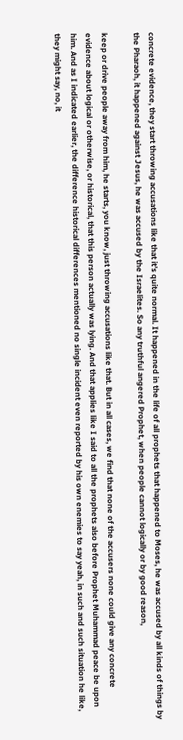concrete evidence, they start throwing accusations like that it’s quite normal. It happened in the life of all prophets that happened to Moses, he was accused by all kinds of things by the Pharaoh, it happened against Jesus, he was accused by the Israelites. So any truthful angered Prophet, when people cannot logically or by good reason,

keep or drive people away from him, he starts, you know, just throwing accusations like that. But in all cases, we find that none of the accusers none could give any concrete evidence about logical or otherwise, or historical, that this person actually was lying. And that applies like I said to all the prophets also before Prophet Muhammad peace be upon him. And as I indicated earlier, the difference historical differences mentioned no single incident even reported by his own enemies to say yeah, in such and such situation he like, they might say, no, it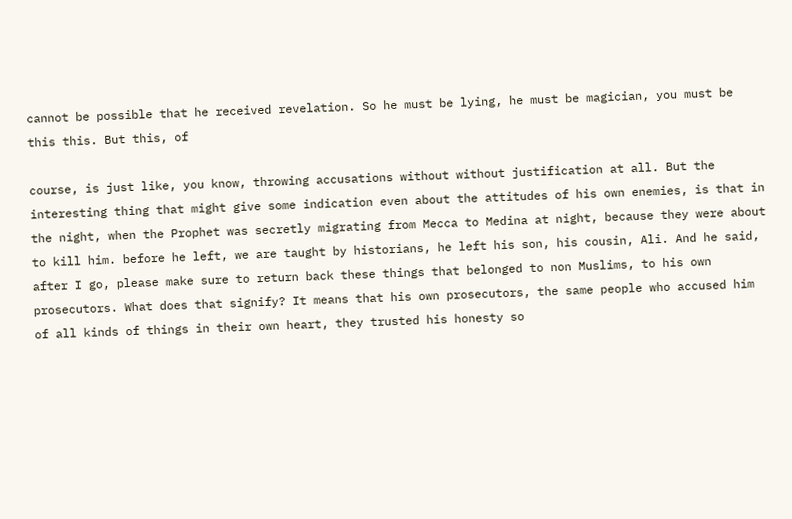cannot be possible that he received revelation. So he must be lying, he must be magician, you must be this this. But this, of

course, is just like, you know, throwing accusations without without justification at all. But the interesting thing that might give some indication even about the attitudes of his own enemies, is that in the night, when the Prophet was secretly migrating from Mecca to Medina at night, because they were about to kill him. before he left, we are taught by historians, he left his son, his cousin, Ali. And he said, after I go, please make sure to return back these things that belonged to non Muslims, to his own prosecutors. What does that signify? It means that his own prosecutors, the same people who accused him of all kinds of things in their own heart, they trusted his honesty so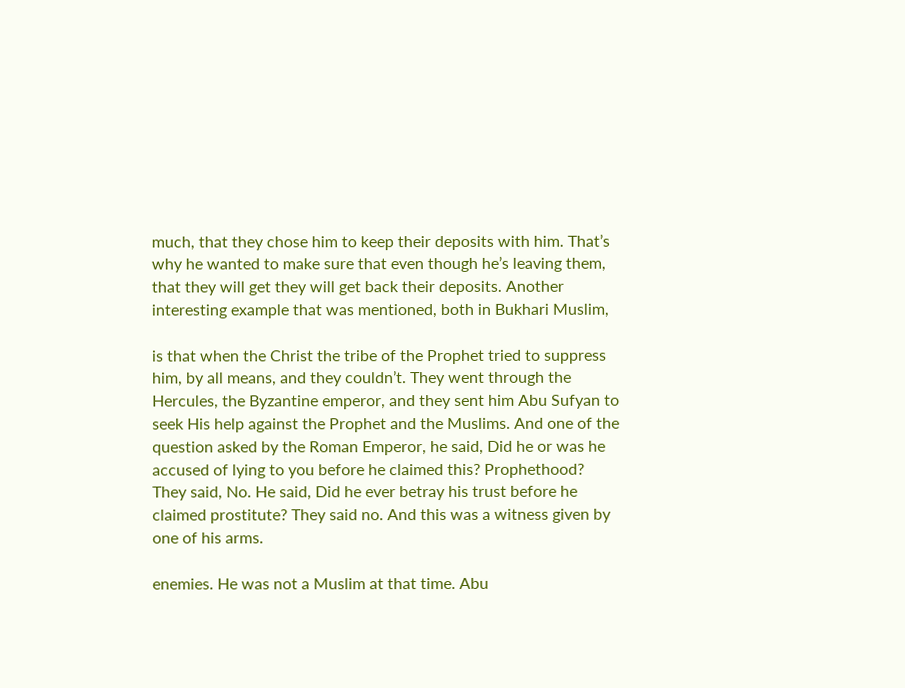much, that they chose him to keep their deposits with him. That’s why he wanted to make sure that even though he’s leaving them, that they will get they will get back their deposits. Another interesting example that was mentioned, both in Bukhari Muslim,

is that when the Christ the tribe of the Prophet tried to suppress him, by all means, and they couldn’t. They went through the Hercules, the Byzantine emperor, and they sent him Abu Sufyan to seek His help against the Prophet and the Muslims. And one of the question asked by the Roman Emperor, he said, Did he or was he accused of lying to you before he claimed this? Prophethood? They said, No. He said, Did he ever betray his trust before he claimed prostitute? They said no. And this was a witness given by one of his arms.

enemies. He was not a Muslim at that time. Abu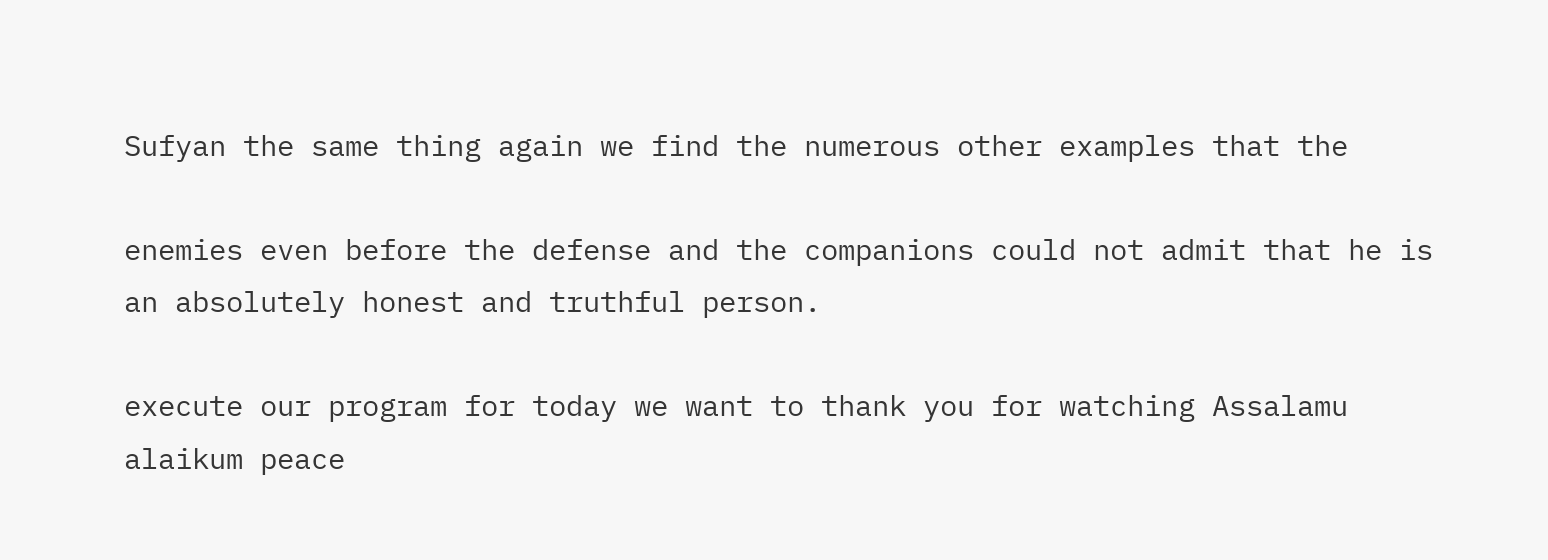Sufyan the same thing again we find the numerous other examples that the

enemies even before the defense and the companions could not admit that he is an absolutely honest and truthful person.

execute our program for today we want to thank you for watching Assalamu alaikum peace